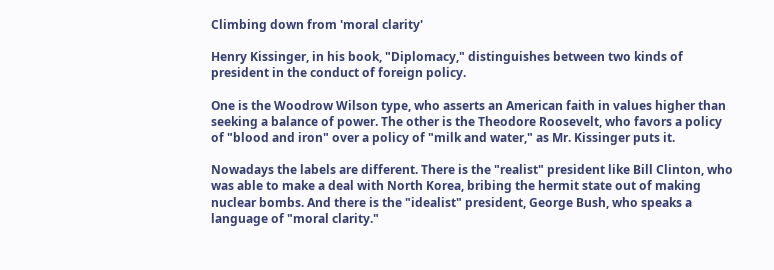Climbing down from 'moral clarity'

Henry Kissinger, in his book, "Diplomacy," distinguishes between two kinds of president in the conduct of foreign policy.

One is the Woodrow Wilson type, who asserts an American faith in values higher than seeking a balance of power. The other is the Theodore Roosevelt, who favors a policy of "blood and iron" over a policy of "milk and water," as Mr. Kissinger puts it.

Nowadays the labels are different. There is the "realist" president like Bill Clinton, who was able to make a deal with North Korea, bribing the hermit state out of making nuclear bombs. And there is the "idealist" president, George Bush, who speaks a language of "moral clarity."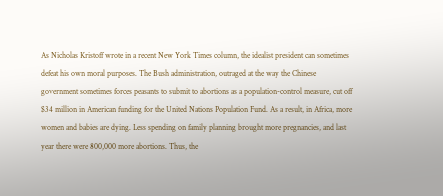As Nicholas Kristoff wrote in a recent New York Times column, the idealist president can sometimes defeat his own moral purposes. The Bush administration, outraged at the way the Chinese government sometimes forces peasants to submit to abortions as a population-control measure, cut off $34 million in American funding for the United Nations Population Fund. As a result, in Africa, more women and babies are dying. Less spending on family planning brought more pregnancies, and last year there were 800,000 more abortions. Thus, the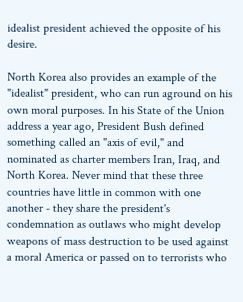idealist president achieved the opposite of his desire.

North Korea also provides an example of the "idealist" president, who can run aground on his own moral purposes. In his State of the Union address a year ago, President Bush defined something called an "axis of evil," and nominated as charter members Iran, Iraq, and North Korea. Never mind that these three countries have little in common with one another - they share the president's condemnation as outlaws who might develop weapons of mass destruction to be used against a moral America or passed on to terrorists who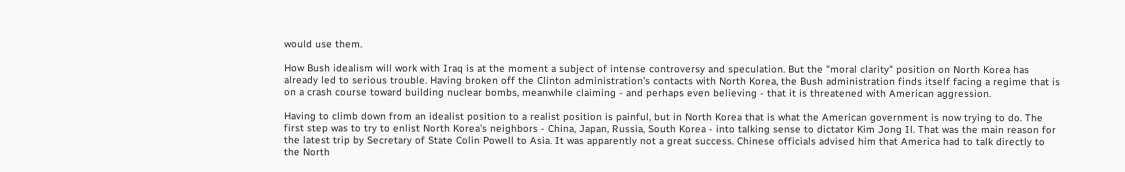would use them.

How Bush idealism will work with Iraq is at the moment a subject of intense controversy and speculation. But the "moral clarity" position on North Korea has already led to serious trouble. Having broken off the Clinton administration's contacts with North Korea, the Bush administration finds itself facing a regime that is on a crash course toward building nuclear bombs, meanwhile claiming - and perhaps even believing - that it is threatened with American aggression.

Having to climb down from an idealist position to a realist position is painful, but in North Korea that is what the American government is now trying to do. The first step was to try to enlist North Korea's neighbors - China, Japan, Russia, South Korea - into talking sense to dictator Kim Jong Il. That was the main reason for the latest trip by Secretary of State Colin Powell to Asia. It was apparently not a great success. Chinese officials advised him that America had to talk directly to the North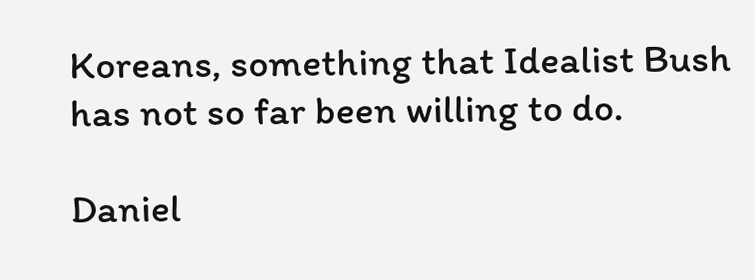Koreans, something that Idealist Bush has not so far been willing to do.

Daniel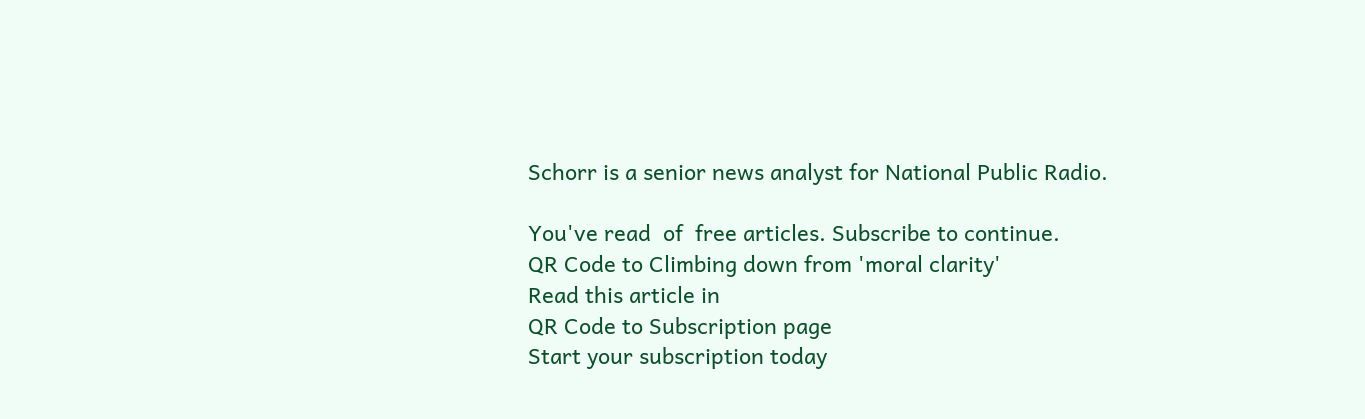Schorr is a senior news analyst for National Public Radio.

You've read  of  free articles. Subscribe to continue.
QR Code to Climbing down from 'moral clarity'
Read this article in
QR Code to Subscription page
Start your subscription today